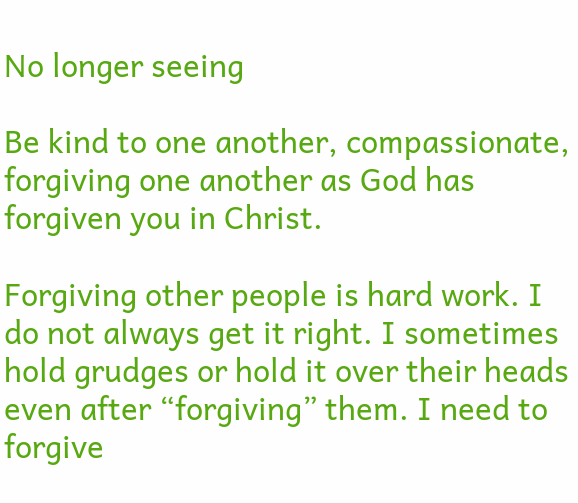No longer seeing

Be kind to one another, compassionate,
forgiving one another as God has forgiven you in Christ.

Forgiving other people is hard work. I do not always get it right. I sometimes hold grudges or hold it over their heads even after “forgiving” them. I need to forgive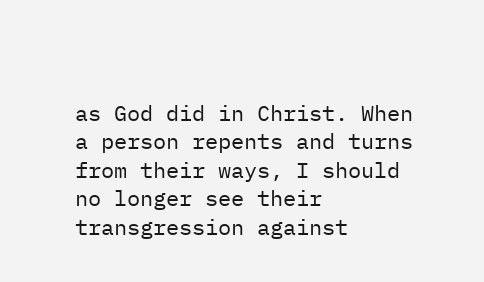as God did in Christ. When a person repents and turns from their ways, I should no longer see their transgression against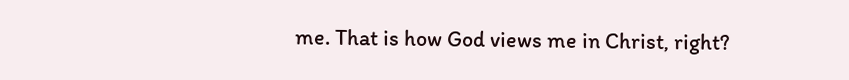me. That is how God views me in Christ, right?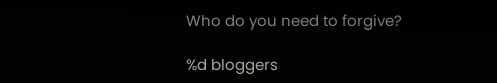Who do you need to forgive?

%d bloggers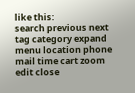like this:
search previous next tag category expand menu location phone mail time cart zoom edit close